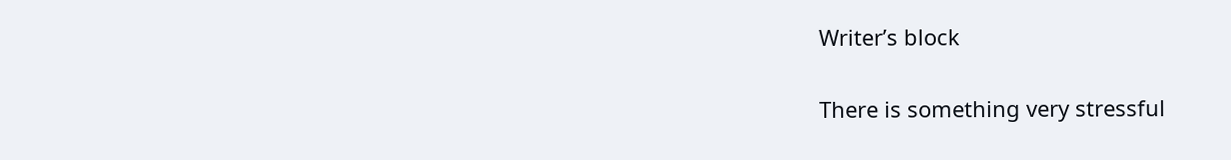Writer’s block


There is something very stressful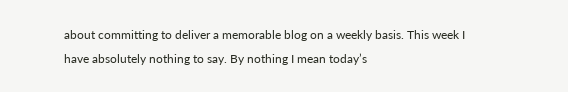about committing to deliver a memorable blog on a weekly basis. This week I have absolutely nothing to say. By nothing I mean today’s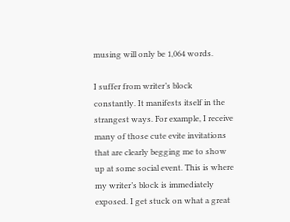musing will only be 1,064 words.

I suffer from writer’s block constantly. It manifests itself in the strangest ways. For example, I receive many of those cute evite invitations that are clearly begging me to show up at some social event. This is where my writer’s block is immediately exposed. I get stuck on what a great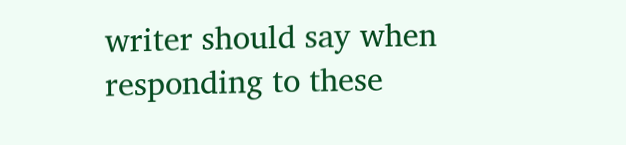writer should say when responding to these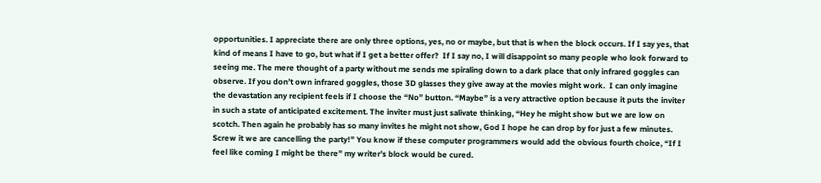opportunities. I appreciate there are only three options, yes, no or maybe, but that is when the block occurs. If I say yes, that kind of means I have to go, but what if I get a better offer?  If I say no, I will disappoint so many people who look forward to seeing me. The mere thought of a party without me sends me spiraling down to a dark place that only infrared goggles can observe. If you don’t own infrared goggles, those 3D glasses they give away at the movies might work.  I can only imagine the devastation any recipient feels if I choose the “No” button. “Maybe” is a very attractive option because it puts the inviter in such a state of anticipated excitement. The inviter must just salivate thinking, “Hey he might show but we are low on scotch. Then again he probably has so many invites he might not show, God I hope he can drop by for just a few minutes. Screw it we are cancelling the party!” You know if these computer programmers would add the obvious fourth choice, “If I feel like coming I might be there” my writer’s block would be cured.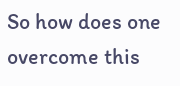So how does one overcome this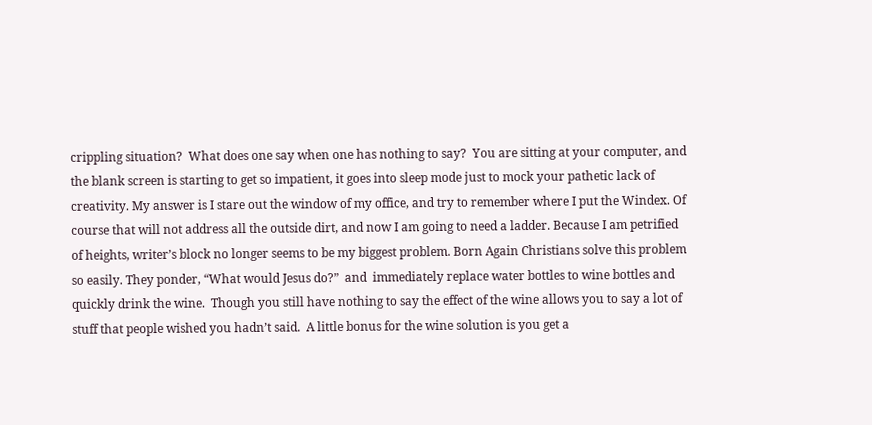crippling situation?  What does one say when one has nothing to say?  You are sitting at your computer, and the blank screen is starting to get so impatient, it goes into sleep mode just to mock your pathetic lack of creativity. My answer is I stare out the window of my office, and try to remember where I put the Windex. Of course that will not address all the outside dirt, and now I am going to need a ladder. Because I am petrified of heights, writer’s block no longer seems to be my biggest problem. Born Again Christians solve this problem so easily. They ponder, “What would Jesus do?”  and  immediately replace water bottles to wine bottles and quickly drink the wine.  Though you still have nothing to say the effect of the wine allows you to say a lot of stuff that people wished you hadn’t said.  A little bonus for the wine solution is you get a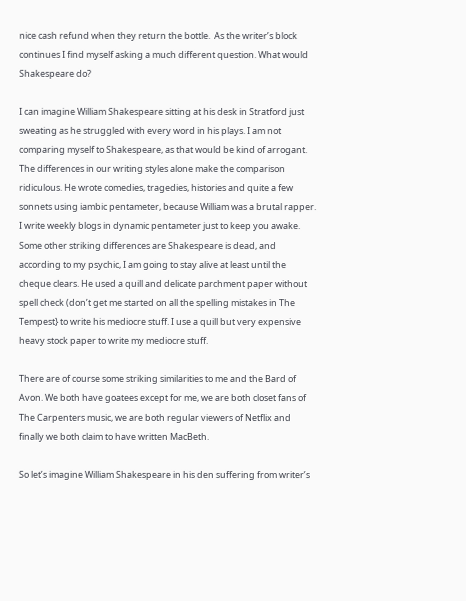nice cash refund when they return the bottle.  As the writer’s block continues I find myself asking a much different question. What would Shakespeare do?

I can imagine William Shakespeare sitting at his desk in Stratford just sweating as he struggled with every word in his plays. I am not comparing myself to Shakespeare, as that would be kind of arrogant. The differences in our writing styles alone make the comparison ridiculous. He wrote comedies, tragedies, histories and quite a few sonnets using iambic pentameter, because William was a brutal rapper. I write weekly blogs in dynamic pentameter just to keep you awake. Some other striking differences are Shakespeare is dead, and according to my psychic, I am going to stay alive at least until the cheque clears. He used a quill and delicate parchment paper without spell check (don’t get me started on all the spelling mistakes in The Tempest} to write his mediocre stuff. I use a quill but very expensive heavy stock paper to write my mediocre stuff.

There are of course some striking similarities to me and the Bard of Avon. We both have goatees except for me, we are both closet fans of The Carpenters music, we are both regular viewers of Netflix and finally we both claim to have written MacBeth.

So let’s imagine William Shakespeare in his den suffering from writer’s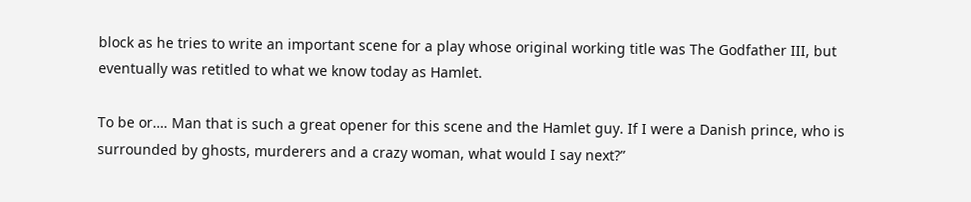block as he tries to write an important scene for a play whose original working title was The Godfather III, but eventually was retitled to what we know today as Hamlet.

To be or…. Man that is such a great opener for this scene and the Hamlet guy. If I were a Danish prince, who is surrounded by ghosts, murderers and a crazy woman, what would I say next?”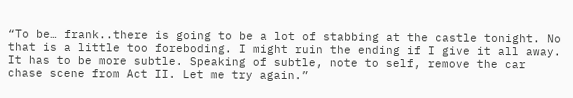“To be… frank..there is going to be a lot of stabbing at the castle tonight. No that is a little too foreboding. I might ruin the ending if I give it all away. It has to be more subtle. Speaking of subtle, note to self, remove the car chase scene from Act II. Let me try again.”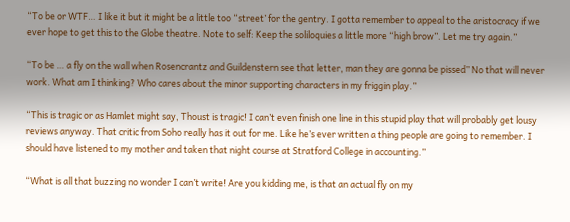“To be or WTF… I like it but it might be a little too “street’ for the gentry. I gotta remember to appeal to the aristocracy if we ever hope to get this to the Globe theatre. Note to self: Keep the soliloquies a little more “high brow”. Let me try again.”

“To be … a fly on the wall when Rosencrantz and Guildenstern see that letter, man they are gonna be pissed” No that will never work. What am I thinking? Who cares about the minor supporting characters in my friggin play.”

“This is tragic or as Hamlet might say, Thoust is tragic! I can’t even finish one line in this stupid play that will probably get lousy reviews anyway. That critic from Soho really has it out for me. Like he’s ever written a thing people are going to remember. I should have listened to my mother and taken that night course at Stratford College in accounting.”

“What is all that buzzing no wonder I can’t write! Are you kidding me, is that an actual fly on my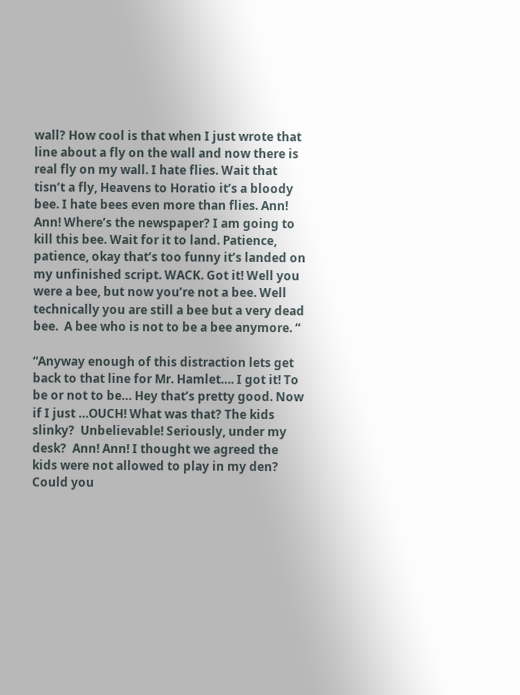wall? How cool is that when I just wrote that line about a fly on the wall and now there is real fly on my wall. I hate flies. Wait that tisn’t a fly, Heavens to Horatio it’s a bloody bee. I hate bees even more than flies. Ann! Ann! Where’s the newspaper? I am going to kill this bee. Wait for it to land. Patience, patience, okay that’s too funny it’s landed on my unfinished script. WACK. Got it! Well you were a bee, but now you’re not a bee. Well technically you are still a bee but a very dead bee.  A bee who is not to be a bee anymore. “

“Anyway enough of this distraction lets get back to that line for Mr. Hamlet…. I got it! To be or not to be… Hey that’s pretty good. Now if I just …OUCH! What was that? The kids slinky?  Unbelievable! Seriously, under my desk?  Ann! Ann! I thought we agreed the kids were not allowed to play in my den? Could you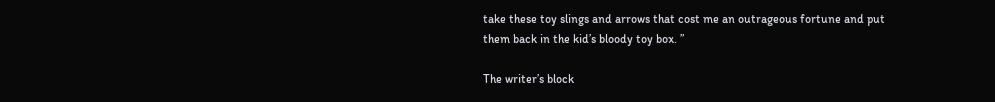take these toy slings and arrows that cost me an outrageous fortune and put them back in the kid’s bloody toy box. ”

The writer’s block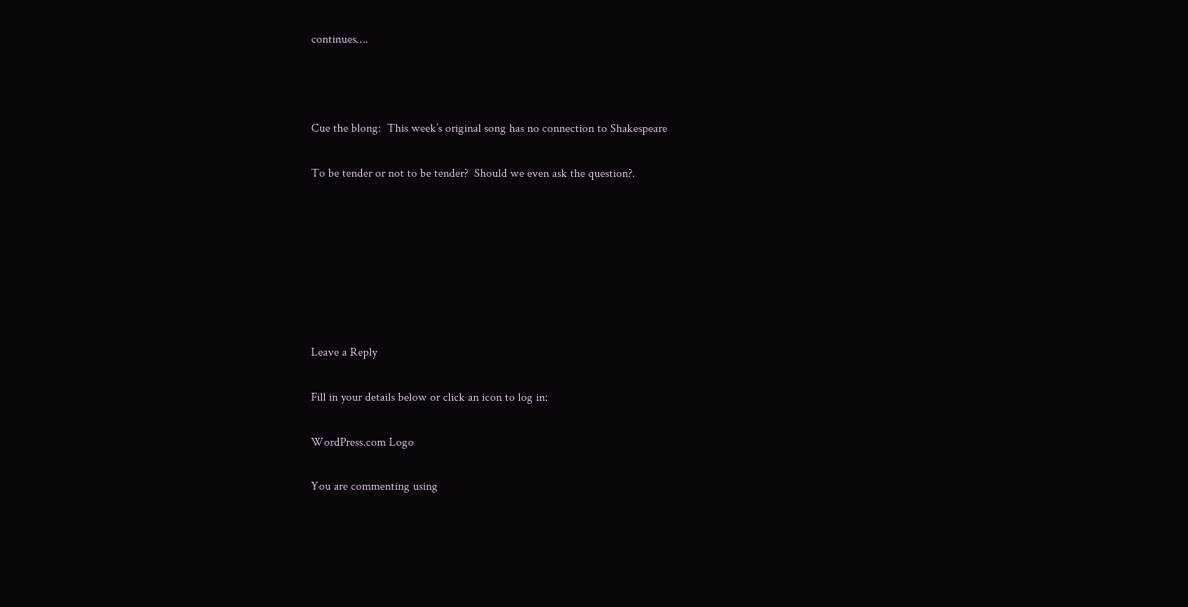continues….



Cue the blong:  This week’s original song has no connection to Shakespeare

To be tender or not to be tender?  Should we even ask the question?.







Leave a Reply

Fill in your details below or click an icon to log in:

WordPress.com Logo

You are commenting using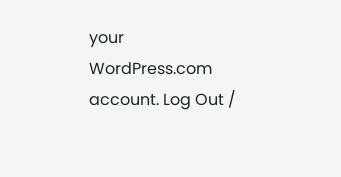your WordPress.com account. Log Out /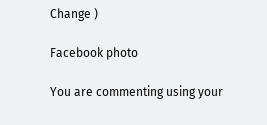Change )

Facebook photo

You are commenting using your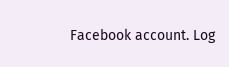Facebook account. Log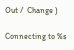Out /  Change )

Connecting to %s